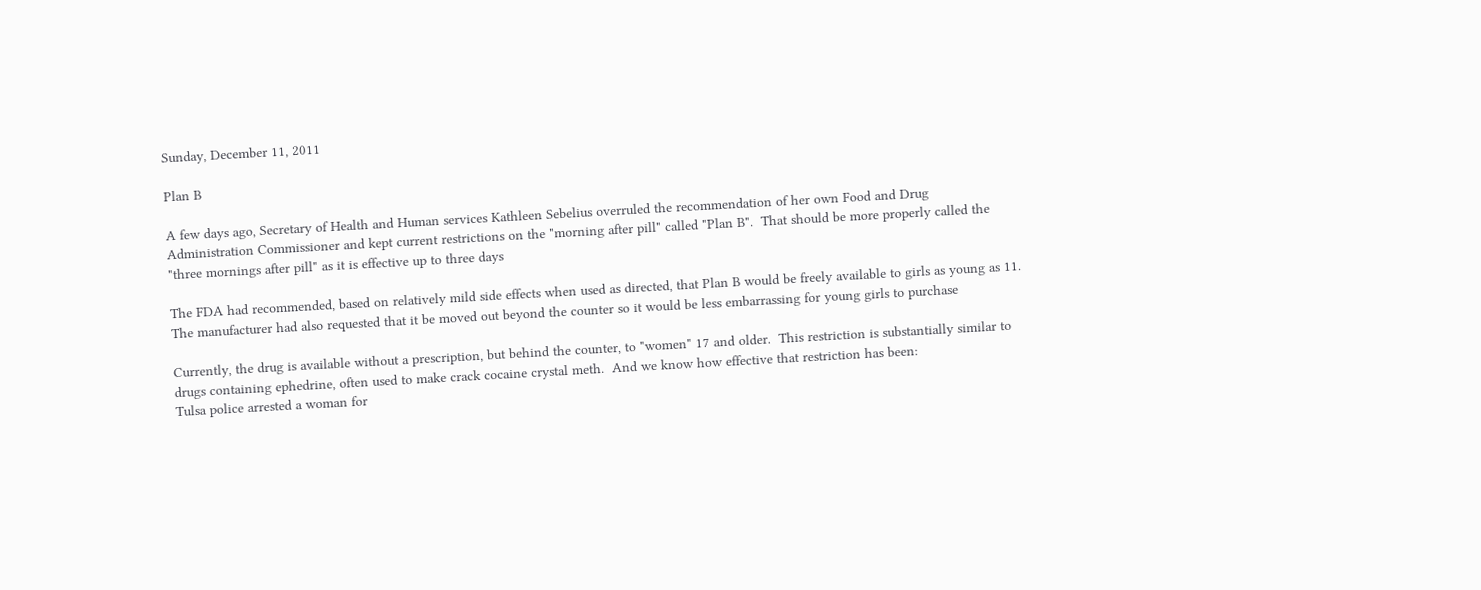Sunday, December 11, 2011

Plan B

A few days ago, Secretary of Health and Human services Kathleen Sebelius overruled the recommendation of her own Food and Drug Administration Commissioner and kept current restrictions on the "morning after pill" called "Plan B".  That should be more properly called the "three mornings after pill" as it is effective up to three days

The FDA had recommended, based on relatively mild side effects when used as directed, that Plan B would be freely available to girls as young as 11. The manufacturer had also requested that it be moved out beyond the counter so it would be less embarrassing for young girls to purchase

Currently, the drug is available without a prescription, but behind the counter, to "women" 17 and older.  This restriction is substantially similar to drugs containing ephedrine, often used to make crack cocaine crystal meth.  And we know how effective that restriction has been:
Tulsa police arrested a woman for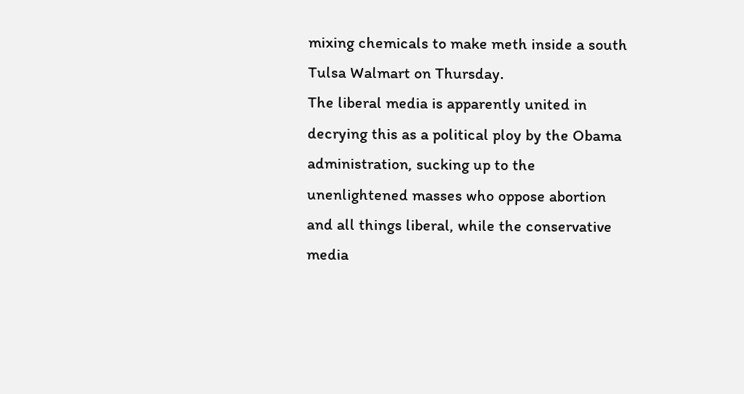mixing chemicals to make meth inside a south Tulsa Walmart on Thursday.
The liberal media is apparently united in decrying this as a political ploy by the Obama administration, sucking up to the unenlightened masses who oppose abortion and all things liberal, while the conservative media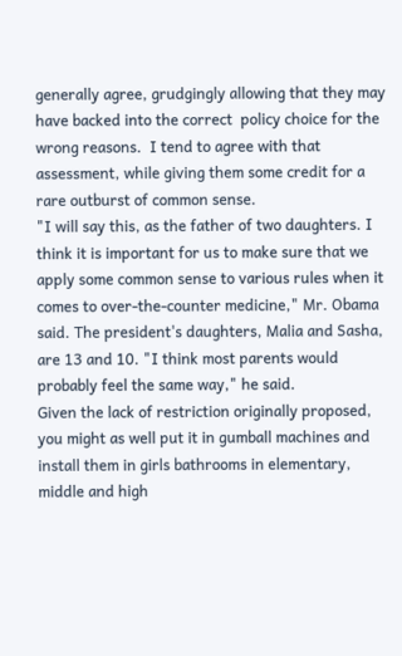generally agree, grudgingly allowing that they may have backed into the correct  policy choice for the wrong reasons.  I tend to agree with that assessment, while giving them some credit for a rare outburst of common sense.
"I will say this, as the father of two daughters. I think it is important for us to make sure that we apply some common sense to various rules when it comes to over-the-counter medicine," Mr. Obama said. The president's daughters, Malia and Sasha, are 13 and 10. "I think most parents would probably feel the same way," he said.
Given the lack of restriction originally proposed, you might as well put it in gumball machines and install them in girls bathrooms in elementary, middle and high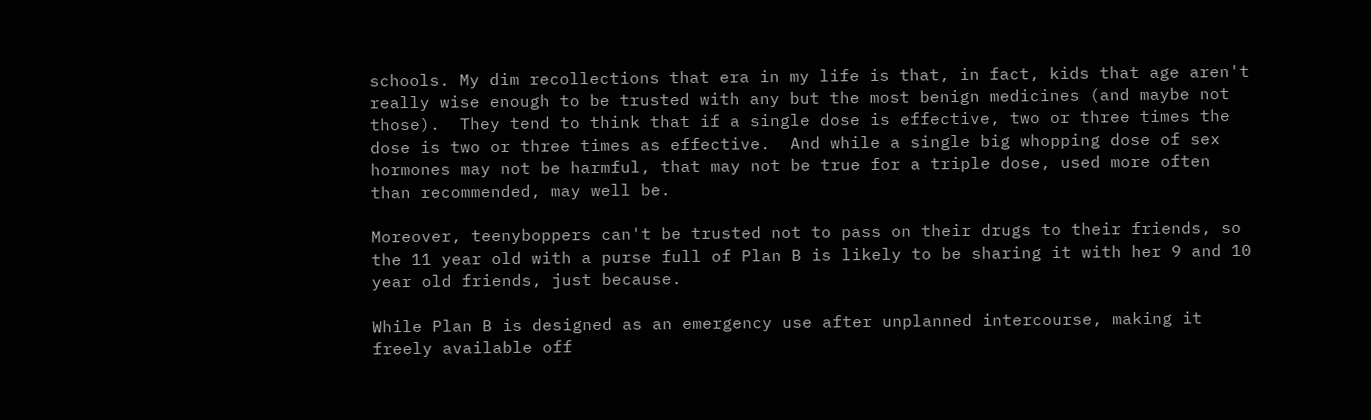schools. My dim recollections that era in my life is that, in fact, kids that age aren't really wise enough to be trusted with any but the most benign medicines (and maybe not those).  They tend to think that if a single dose is effective, two or three times the dose is two or three times as effective.  And while a single big whopping dose of sex hormones may not be harmful, that may not be true for a triple dose, used more often than recommended, may well be.

Moreover, teenyboppers can't be trusted not to pass on their drugs to their friends, so the 11 year old with a purse full of Plan B is likely to be sharing it with her 9 and 10 year old friends, just because.

While Plan B is designed as an emergency use after unplanned intercourse, making it freely available off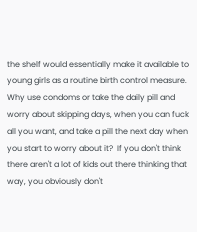the shelf would essentially make it available to young girls as a routine birth control measure.  Why use condoms or take the daily pill and worry about skipping days, when you can fuck all you want, and take a pill the next day when you start to worry about it?  If you don't think there aren't a lot of kids out there thinking that way, you obviously don't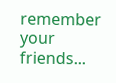remember your friends...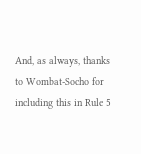And, as always, thanks to Wombat-Socho for including this in Rule 5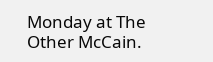Monday at The Other McCain.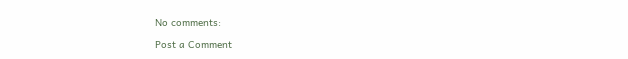No comments:

Post a Comment